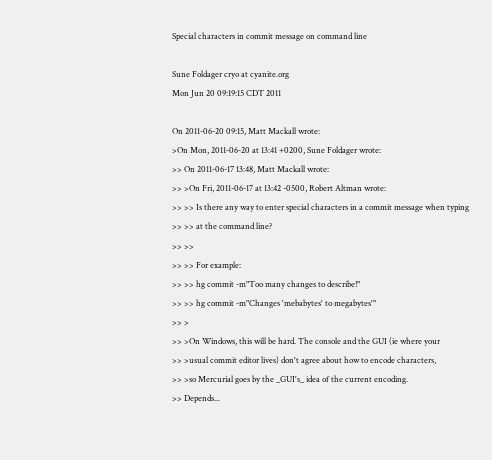Special characters in commit message on command line

Sune Foldager cryo at cyanite.org
Mon Jun 20 09:19:15 CDT 2011

On 2011-06-20 09:15, Matt Mackall wrote:
>On Mon, 2011-06-20 at 13:41 +0200, Sune Foldager wrote:
>> On 2011-06-17 13:48, Matt Mackall wrote:
>> >On Fri, 2011-06-17 at 13:42 -0500, Robert Altman wrote:
>> >> Is there any way to enter special characters in a commit message when typing
>> >> at the command line?
>> >>
>> >> For example:
>> >> hg commit -m"Too many changes to describe!"
>> >> hg commit -m"Changes 'mebabytes' to megabytes'"
>> >
>> >On Windows, this will be hard. The console and the GUI (ie where your
>> >usual commit editor lives) don't agree about how to encode characters,
>> >so Mercurial goes by the _GUI's_ idea of the current encoding.
>> Depends...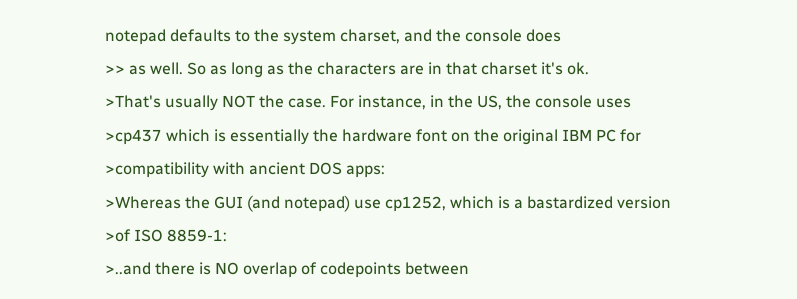notepad defaults to the system charset, and the console does
>> as well. So as long as the characters are in that charset it's ok.
>That's usually NOT the case. For instance, in the US, the console uses
>cp437 which is essentially the hardware font on the original IBM PC for
>compatibility with ancient DOS apps:
>Whereas the GUI (and notepad) use cp1252, which is a bastardized version
>of ISO 8859-1:
>..and there is NO overlap of codepoints between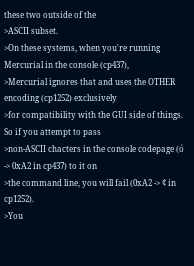these two outside of the
>ASCII subset.
>On these systems, when you're running Mercurial in the console (cp437),
>Mercurial ignores that and uses the OTHER encoding (cp1252) exclusively
>for compatibility with the GUI side of things. So if you attempt to pass
>non-ASCII chacters in the console codepage (ó -> 0xA2 in cp437) to it on
>the command line, you will fail (0xA2 -> ¢ in cp1252).
>You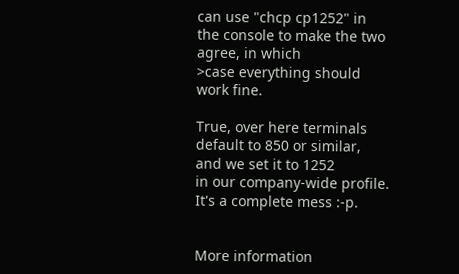can use "chcp cp1252" in the console to make the two agree, in which
>case everything should work fine.

True, over here terminals default to 850 or similar, and we set it to 1252
in our company-wide profile. It's a complete mess :-p.


More information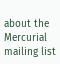about the Mercurial mailing list